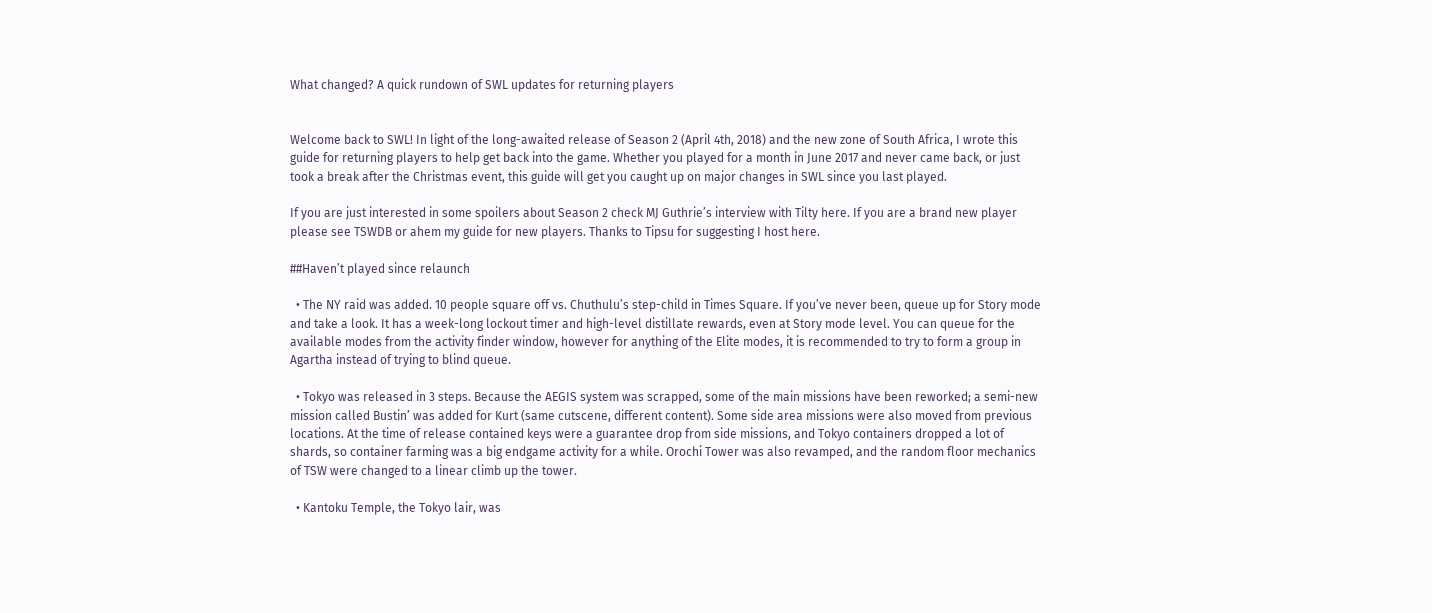What changed? A quick rundown of SWL updates for returning players


Welcome back to SWL! In light of the long-awaited release of Season 2 (April 4th, 2018) and the new zone of South Africa, I wrote this guide for returning players to help get back into the game. Whether you played for a month in June 2017 and never came back, or just took a break after the Christmas event, this guide will get you caught up on major changes in SWL since you last played.

If you are just interested in some spoilers about Season 2 check MJ Guthrie’s interview with Tilty here. If you are a brand new player please see TSWDB or ahem my guide for new players. Thanks to Tipsu for suggesting I host here.

##Haven’t played since relaunch

  • The NY raid was added. 10 people square off vs. Chuthulu’s step-child in Times Square. If you’ve never been, queue up for Story mode and take a look. It has a week-long lockout timer and high-level distillate rewards, even at Story mode level. You can queue for the available modes from the activity finder window, however for anything of the Elite modes, it is recommended to try to form a group in Agartha instead of trying to blind queue.

  • Tokyo was released in 3 steps. Because the AEGIS system was scrapped, some of the main missions have been reworked; a semi-new mission called Bustin’ was added for Kurt (same cutscene, different content). Some side area missions were also moved from previous locations. At the time of release contained keys were a guarantee drop from side missions, and Tokyo containers dropped a lot of shards, so container farming was a big endgame activity for a while. Orochi Tower was also revamped, and the random floor mechanics of TSW were changed to a linear climb up the tower.

  • Kantoku Temple, the Tokyo lair, was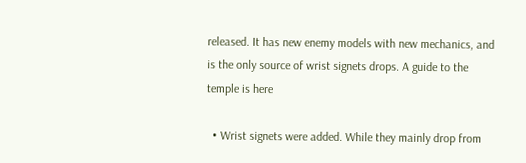released. It has new enemy models with new mechanics, and is the only source of wrist signets drops. A guide to the temple is here

  • Wrist signets were added. While they mainly drop from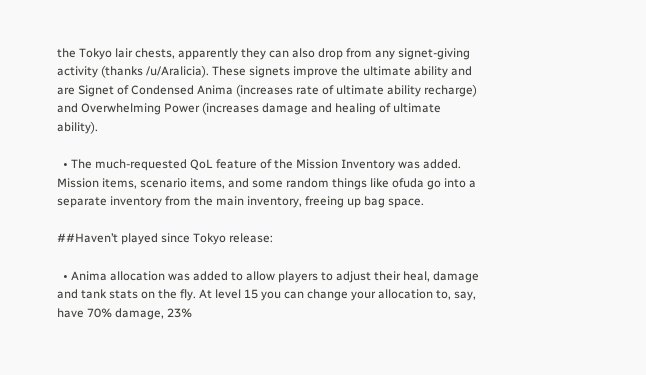the Tokyo lair chests, apparently they can also drop from any signet-giving activity (thanks /u/Aralicia). These signets improve the ultimate ability and are Signet of Condensed Anima (increases rate of ultimate ability recharge) and Overwhelming Power (increases damage and healing of ultimate ability).

  • The much-requested QoL feature of the Mission Inventory was added. Mission items, scenario items, and some random things like ofuda go into a separate inventory from the main inventory, freeing up bag space.

##Haven’t played since Tokyo release:

  • Anima allocation was added to allow players to adjust their heal, damage and tank stats on the fly. At level 15 you can change your allocation to, say, have 70% damage, 23%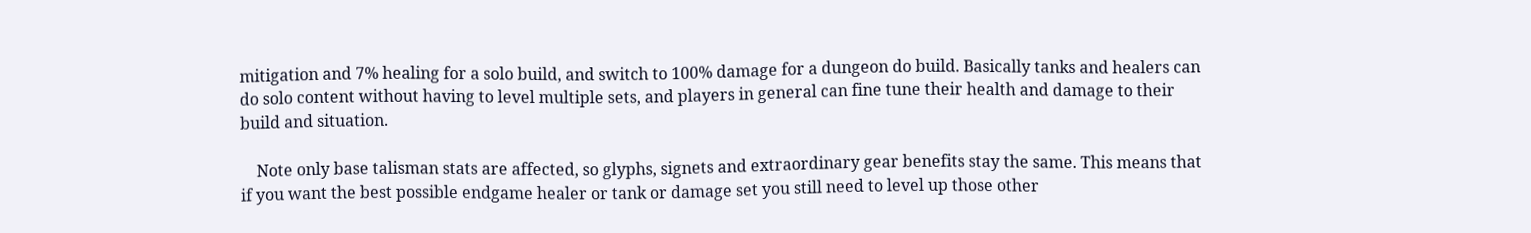mitigation and 7% healing for a solo build, and switch to 100% damage for a dungeon do build. Basically tanks and healers can do solo content without having to level multiple sets, and players in general can fine tune their health and damage to their build and situation.

    Note only base talisman stats are affected, so glyphs, signets and extraordinary gear benefits stay the same. This means that if you want the best possible endgame healer or tank or damage set you still need to level up those other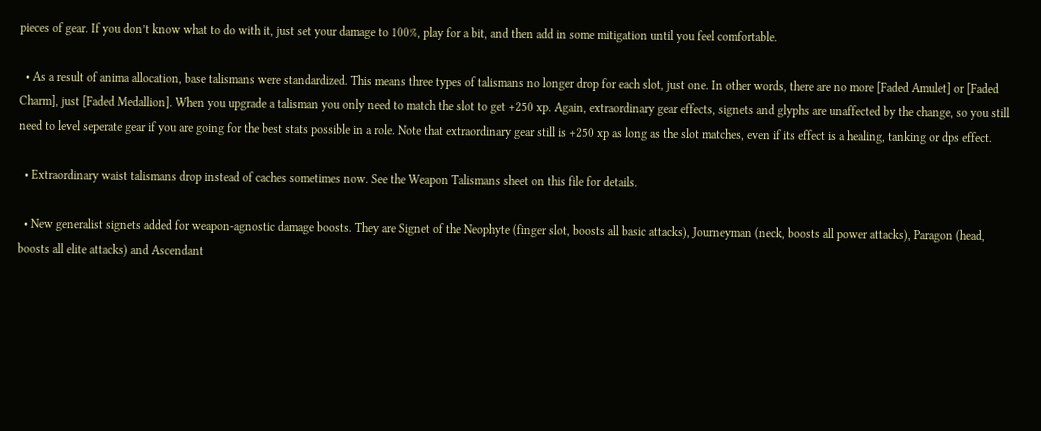pieces of gear. If you don’t know what to do with it, just set your damage to 100%, play for a bit, and then add in some mitigation until you feel comfortable.

  • As a result of anima allocation, base talismans were standardized. This means three types of talismans no longer drop for each slot, just one. In other words, there are no more [Faded Amulet] or [Faded Charm], just [Faded Medallion]. When you upgrade a talisman you only need to match the slot to get +250 xp. Again, extraordinary gear effects, signets and glyphs are unaffected by the change, so you still need to level seperate gear if you are going for the best stats possible in a role. Note that extraordinary gear still is +250 xp as long as the slot matches, even if its effect is a healing, tanking or dps effect.

  • Extraordinary waist talismans drop instead of caches sometimes now. See the Weapon Talismans sheet on this file for details.

  • New generalist signets added for weapon-agnostic damage boosts. They are Signet of the Neophyte (finger slot, boosts all basic attacks), Journeyman (neck, boosts all power attacks), Paragon (head, boosts all elite attacks) and Ascendant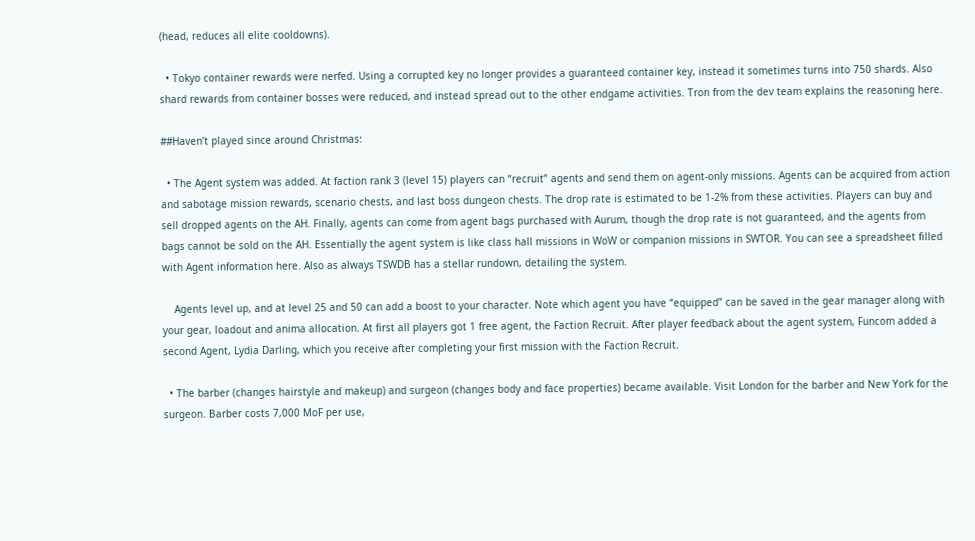(head, reduces all elite cooldowns).

  • Tokyo container rewards were nerfed. Using a corrupted key no longer provides a guaranteed container key, instead it sometimes turns into 750 shards. Also shard rewards from container bosses were reduced, and instead spread out to the other endgame activities. Tron from the dev team explains the reasoning here.

##Haven’t played since around Christmas:

  • The Agent system was added. At faction rank 3 (level 15) players can “recruit” agents and send them on agent-only missions. Agents can be acquired from action and sabotage mission rewards, scenario chests, and last boss dungeon chests. The drop rate is estimated to be 1-2% from these activities. Players can buy and sell dropped agents on the AH. Finally, agents can come from agent bags purchased with Aurum, though the drop rate is not guaranteed, and the agents from bags cannot be sold on the AH. Essentially the agent system is like class hall missions in WoW or companion missions in SWTOR. You can see a spreadsheet filled with Agent information here. Also as always TSWDB has a stellar rundown, detailing the system.

    Agents level up, and at level 25 and 50 can add a boost to your character. Note which agent you have “equipped” can be saved in the gear manager along with your gear, loadout and anima allocation. At first all players got 1 free agent, the Faction Recruit. After player feedback about the agent system, Funcom added a second Agent, Lydia Darling, which you receive after completing your first mission with the Faction Recruit.

  • The barber (changes hairstyle and makeup) and surgeon (changes body and face properties) became available. Visit London for the barber and New York for the surgeon. Barber costs 7,000 MoF per use,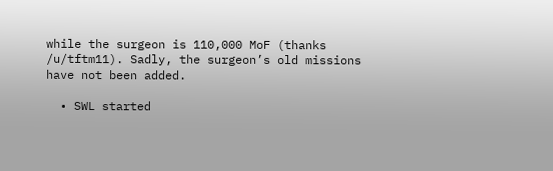while the surgeon is 110,000 MoF (thanks /u/tftm11). Sadly, the surgeon’s old missions have not been added.

  • SWL started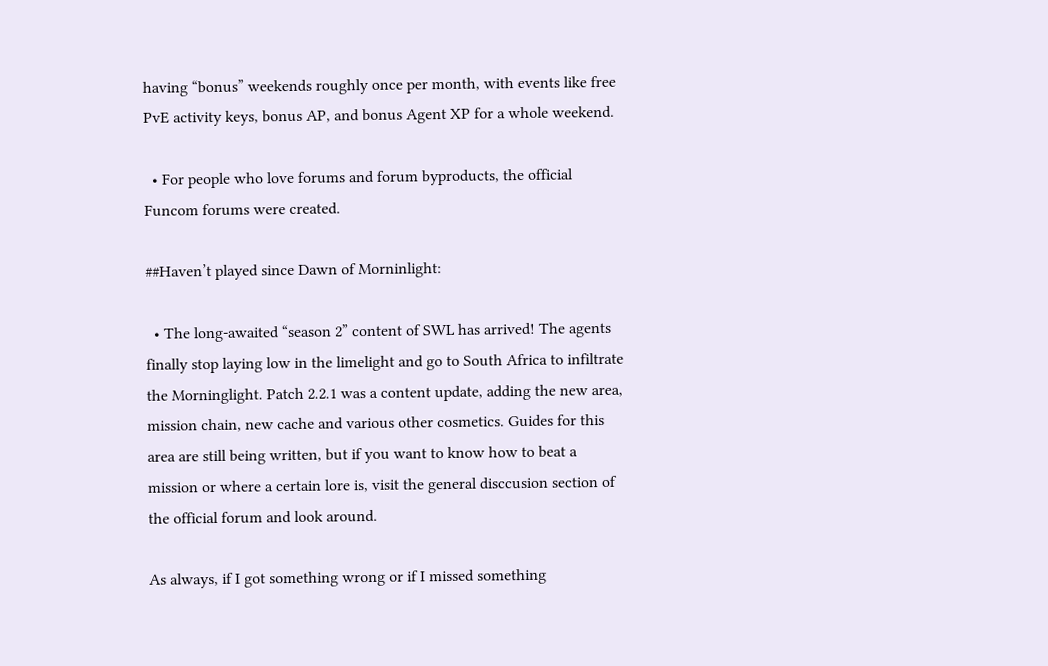having “bonus” weekends roughly once per month, with events like free PvE activity keys, bonus AP, and bonus Agent XP for a whole weekend.

  • For people who love forums and forum byproducts, the official Funcom forums were created.

##Haven’t played since Dawn of Morninlight:

  • The long-awaited “season 2” content of SWL has arrived! The agents finally stop laying low in the limelight and go to South Africa to infiltrate the Morninglight. Patch 2.2.1 was a content update, adding the new area, mission chain, new cache and various other cosmetics. Guides for this area are still being written, but if you want to know how to beat a mission or where a certain lore is, visit the general disccusion section of the official forum and look around.

As always, if I got something wrong or if I missed something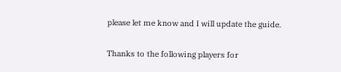please let me know and I will update the guide.

Thanks to the following players for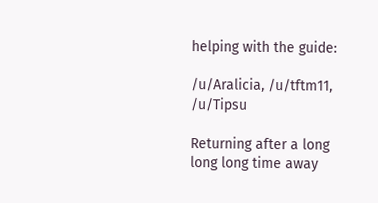helping with the guide:

/u/Aralicia, /u/tftm11, /u/Tipsu

Returning after a long long long time away